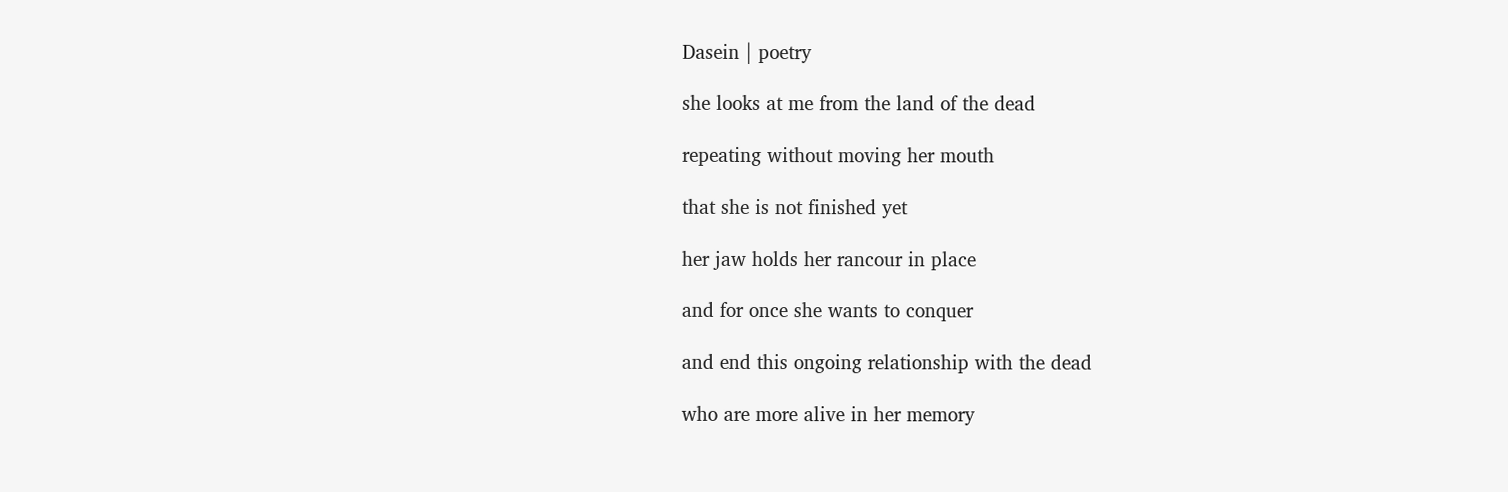Dasein | poetry

she looks at me from the land of the dead

repeating without moving her mouth

that she is not finished yet

her jaw holds her rancour in place

and for once she wants to conquer

and end this ongoing relationship with the dead

who are more alive in her memory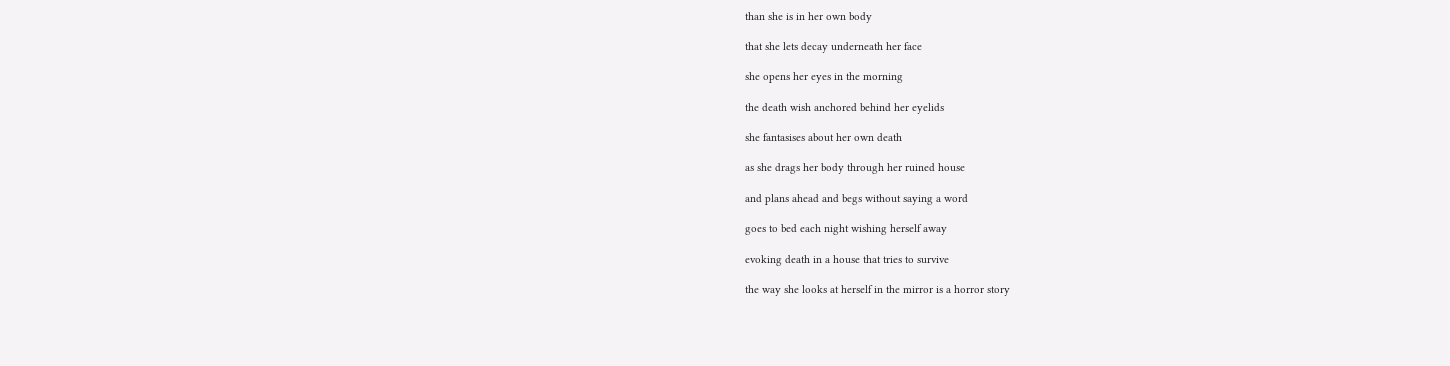than she is in her own body

that she lets decay underneath her face

she opens her eyes in the morning

the death wish anchored behind her eyelids

she fantasises about her own death

as she drags her body through her ruined house

and plans ahead and begs without saying a word

goes to bed each night wishing herself away

evoking death in a house that tries to survive

the way she looks at herself in the mirror is a horror story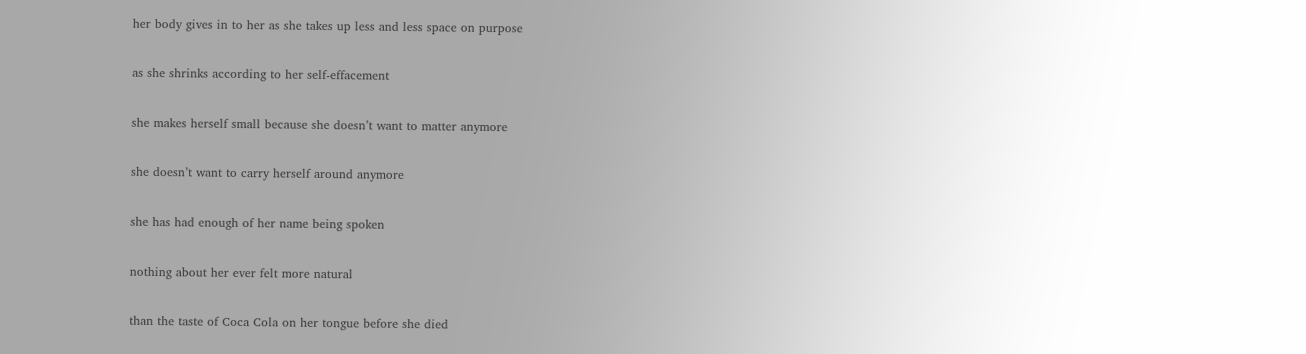her body gives in to her as she takes up less and less space on purpose

as she shrinks according to her self-effacement

she makes herself small because she doesn’t want to matter anymore

she doesn’t want to carry herself around anymore

she has had enough of her name being spoken

nothing about her ever felt more natural

than the taste of Coca Cola on her tongue before she died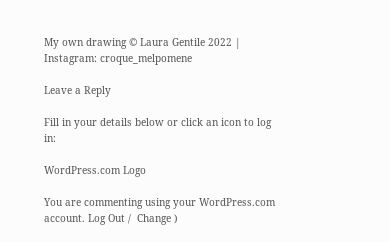My own drawing © Laura Gentile 2022 | Instagram: croque_melpomene

Leave a Reply

Fill in your details below or click an icon to log in:

WordPress.com Logo

You are commenting using your WordPress.com account. Log Out /  Change )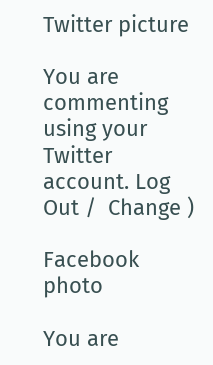Twitter picture

You are commenting using your Twitter account. Log Out /  Change )

Facebook photo

You are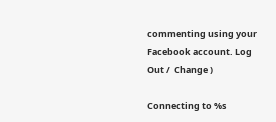commenting using your Facebook account. Log Out /  Change )

Connecting to %s